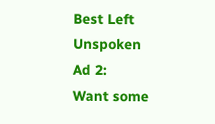Best Left Unspoken
Ad 2:
Want some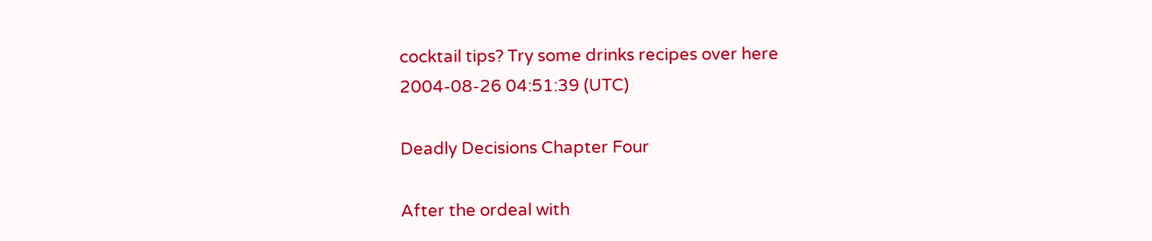cocktail tips? Try some drinks recipes over here
2004-08-26 04:51:39 (UTC)

Deadly Decisions Chapter Four

After the ordeal with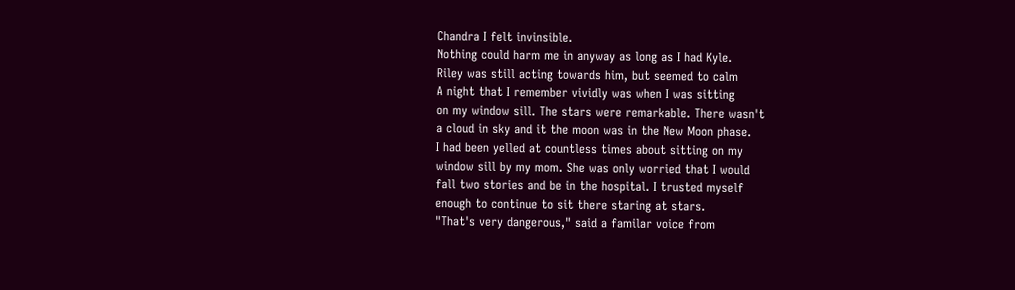Chandra I felt invinsible.
Nothing could harm me in anyway as long as I had Kyle.
Riley was still acting towards him, but seemed to calm
A night that I remember vividly was when I was sitting
on my window sill. The stars were remarkable. There wasn't
a cloud in sky and it the moon was in the New Moon phase.
I had been yelled at countless times about sitting on my
window sill by my mom. She was only worried that I would
fall two stories and be in the hospital. I trusted myself
enough to continue to sit there staring at stars.
"That's very dangerous," said a familar voice from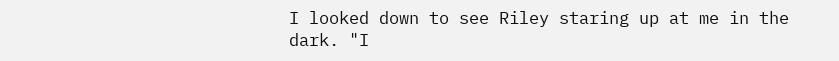I looked down to see Riley staring up at me in the
dark. "I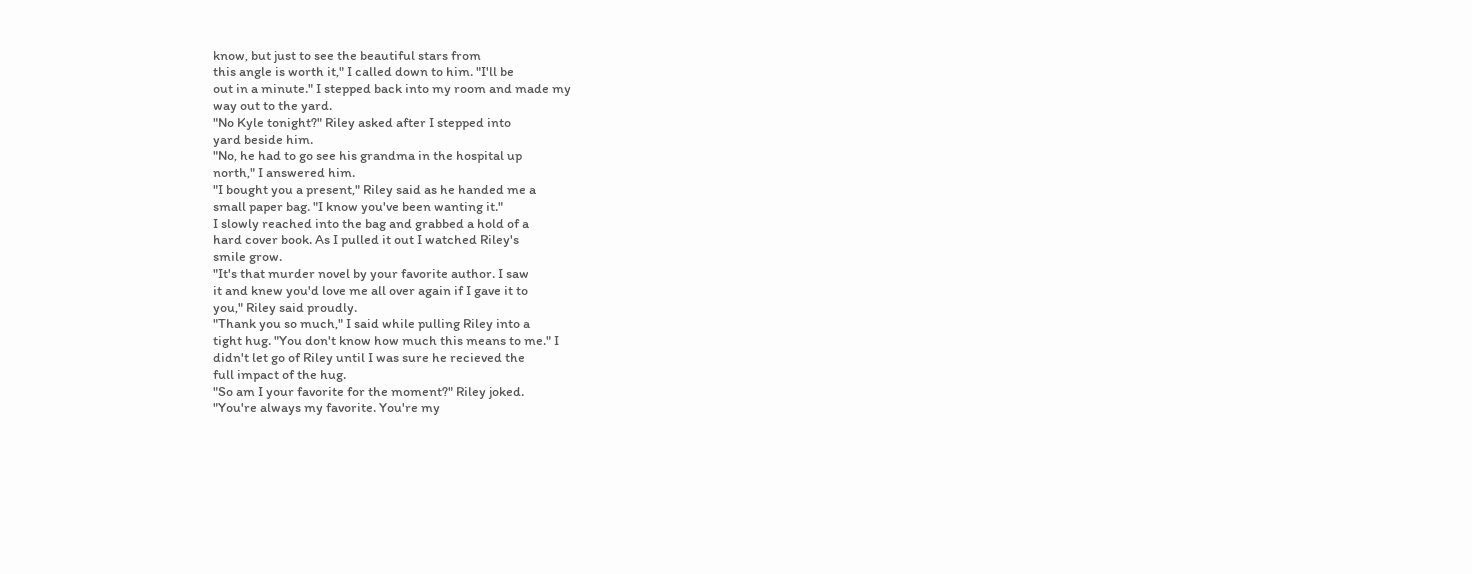know, but just to see the beautiful stars from
this angle is worth it," I called down to him. "I'll be
out in a minute." I stepped back into my room and made my
way out to the yard.
"No Kyle tonight?" Riley asked after I stepped into
yard beside him.
"No, he had to go see his grandma in the hospital up
north," I answered him.
"I bought you a present," Riley said as he handed me a
small paper bag. "I know you've been wanting it."
I slowly reached into the bag and grabbed a hold of a
hard cover book. As I pulled it out I watched Riley's
smile grow.
"It's that murder novel by your favorite author. I saw
it and knew you'd love me all over again if I gave it to
you," Riley said proudly.
"Thank you so much," I said while pulling Riley into a
tight hug. "You don't know how much this means to me." I
didn't let go of Riley until I was sure he recieved the
full impact of the hug.
"So am I your favorite for the moment?" Riley joked.
"You're always my favorite. You're my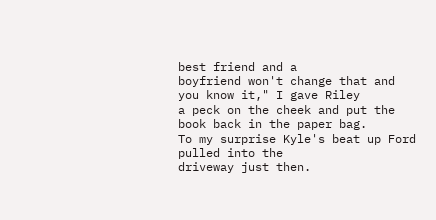best friend and a
boyfriend won't change that and you know it," I gave Riley
a peck on the cheek and put the book back in the paper bag.
To my surprise Kyle's beat up Ford pulled into the
driveway just then.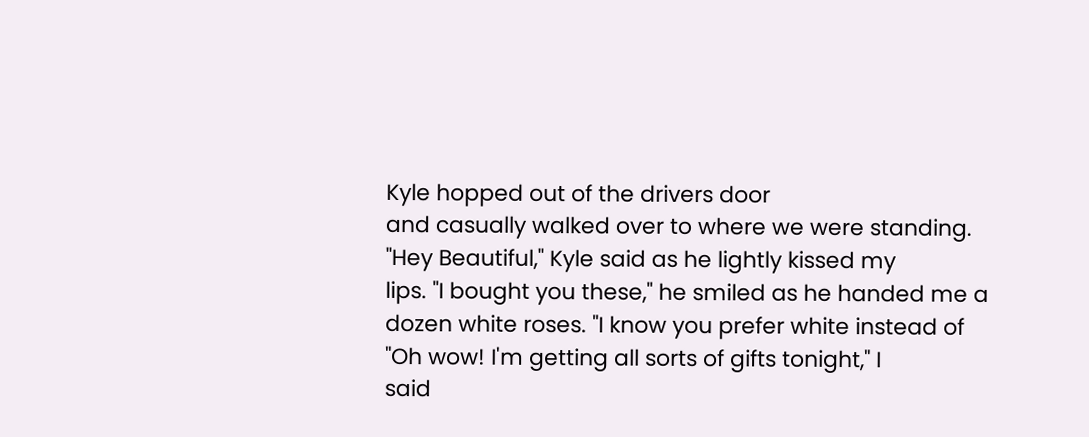Kyle hopped out of the drivers door
and casually walked over to where we were standing.
"Hey Beautiful," Kyle said as he lightly kissed my
lips. "I bought you these," he smiled as he handed me a
dozen white roses. "I know you prefer white instead of
"Oh wow! I'm getting all sorts of gifts tonight," I
said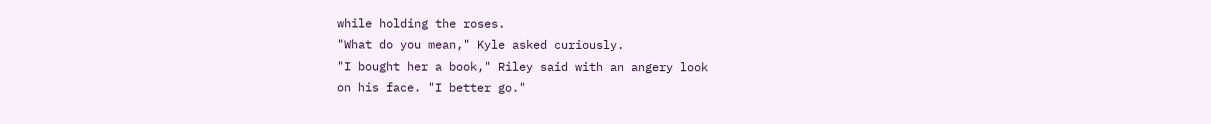while holding the roses.
"What do you mean," Kyle asked curiously.
"I bought her a book," Riley said with an angery look
on his face. "I better go."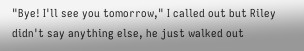"Bye! I'll see you tomorrow," I called out but Riley
didn't say anything else, he just walked out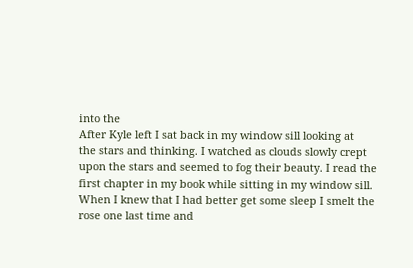into the
After Kyle left I sat back in my window sill looking at
the stars and thinking. I watched as clouds slowly crept
upon the stars and seemed to fog their beauty. I read the
first chapter in my book while sitting in my window sill.
When I knew that I had better get some sleep I smelt the
rose one last time and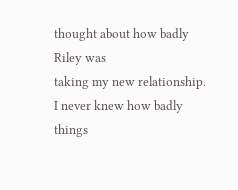thought about how badly Riley was
taking my new relationship.
I never knew how badly things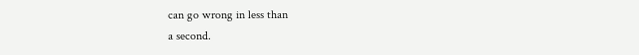can go wrong in less than
a second.